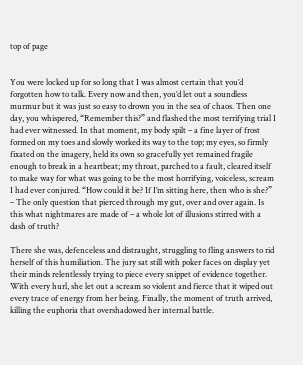top of page


You were locked up for so long that I was almost certain that you’d forgotten how to talk. Every now and then, you’d let out a soundless murmur but it was just so easy to drown you in the sea of chaos. Then one day, you whispered, “Remember this?” and flashed the most terrifying trial I had ever witnessed. In that moment, my body spilt – a fine layer of frost formed on my toes and slowly worked its way to the top; my eyes, so firmly fixated on the imagery, held its own so gracefully yet remained fragile enough to break in a heartbeat; my throat, parched to a fault, cleared itself to make way for what was going to be the most horrifying, voiceless, scream I had ever conjured. “How could it be? If I’m sitting here, then who is she?” – The only question that pierced through my gut, over and over again. Is this what nightmares are made of – a whole lot of illusions stirred with a dash of truth?

There she was, defenceless and distraught, struggling to fling answers to rid herself of this humiliation. The jury sat still with poker faces on display yet their minds relentlessly trying to piece every snippet of evidence together. With every hurl, she let out a scream so violent and fierce that it wiped out every trace of energy from her being. Finally, the moment of truth arrived, killing the euphoria that overshadowed her internal battle.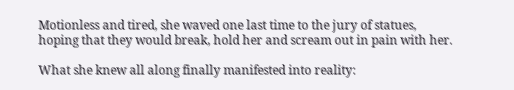Motionless and tired, she waved one last time to the jury of statues, hoping that they would break, hold her and scream out in pain with her.

What she knew all along finally manifested into reality: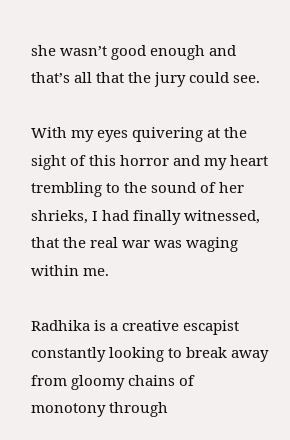she wasn’t good enough and that’s all that the jury could see.

With my eyes quivering at the sight of this horror and my heart trembling to the sound of her shrieks, I had finally witnessed, that the real war was waging within me.

Radhika is a creative escapist constantly looking to break away from gloomy chains of monotony through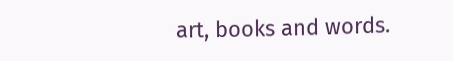art, books and words.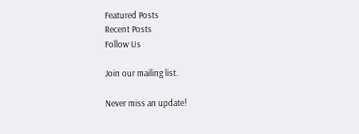Featured Posts
Recent Posts
Follow Us

Join our mailing list.

Never miss an update!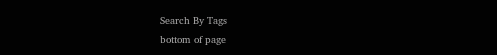Search By Tags
bottom of page